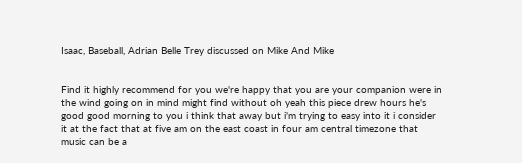Isaac, Baseball, Adrian Belle Trey discussed on Mike And Mike


Find it highly recommend for you we're happy that you are your companion were in the wind going on in mind might find without oh yeah this piece drew hours he's good good morning to you i think that away but i'm trying to easy into it i consider it at the fact that at five am on the east coast in four am central timezone that music can be a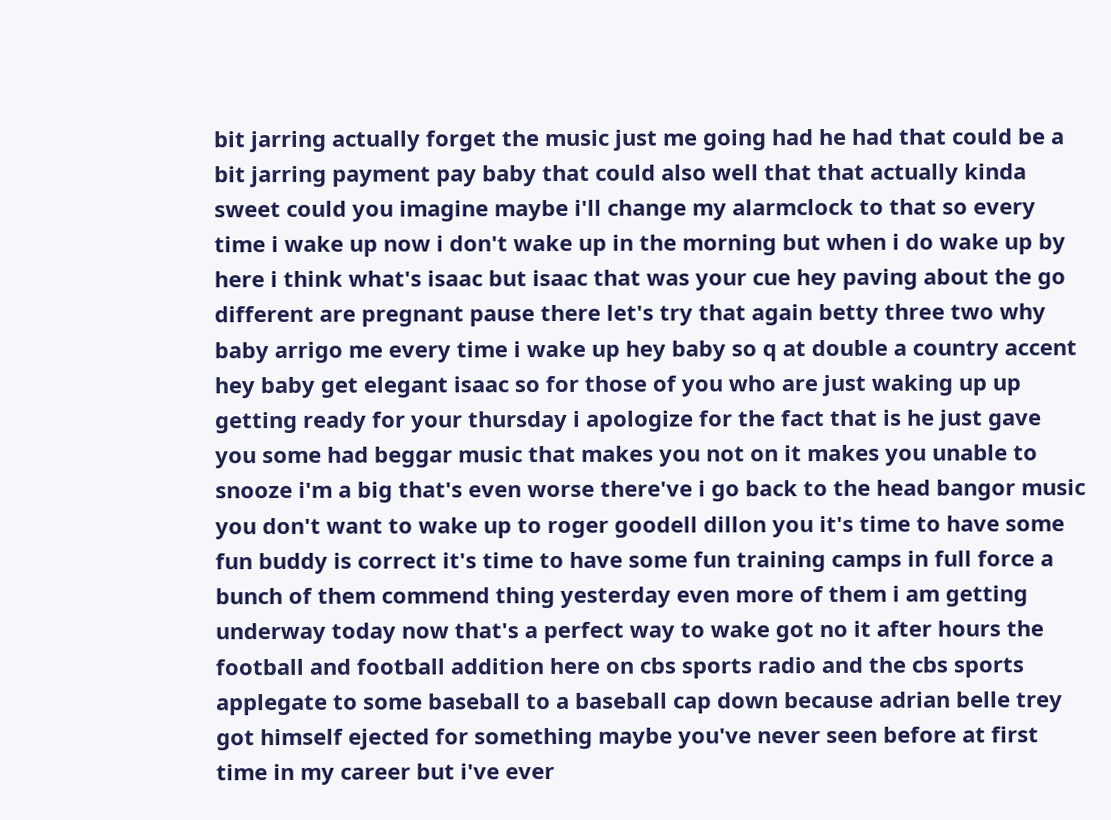bit jarring actually forget the music just me going had he had that could be a bit jarring payment pay baby that could also well that that actually kinda sweet could you imagine maybe i'll change my alarmclock to that so every time i wake up now i don't wake up in the morning but when i do wake up by here i think what's isaac but isaac that was your cue hey paving about the go different are pregnant pause there let's try that again betty three two why baby arrigo me every time i wake up hey baby so q at double a country accent hey baby get elegant isaac so for those of you who are just waking up up getting ready for your thursday i apologize for the fact that is he just gave you some had beggar music that makes you not on it makes you unable to snooze i'm a big that's even worse there've i go back to the head bangor music you don't want to wake up to roger goodell dillon you it's time to have some fun buddy is correct it's time to have some fun training camps in full force a bunch of them commend thing yesterday even more of them i am getting underway today now that's a perfect way to wake got no it after hours the football and football addition here on cbs sports radio and the cbs sports applegate to some baseball to a baseball cap down because adrian belle trey got himself ejected for something maybe you've never seen before at first time in my career but i've ever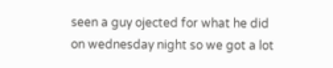seen a guy ojected for what he did on wednesday night so we got a lot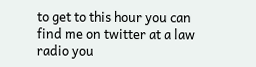to get to this hour you can find me on twitter at a law radio you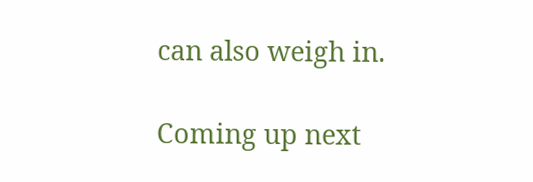can also weigh in.

Coming up next